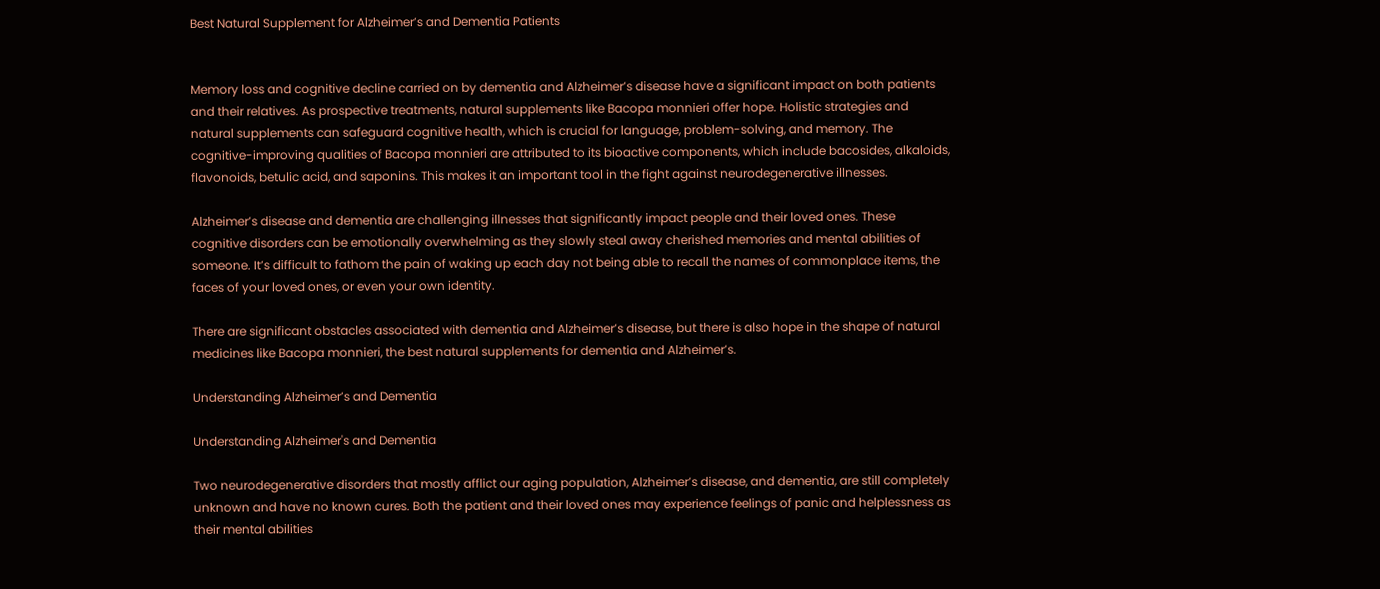Best Natural Supplement for Alzheimer’s and Dementia Patients


Memory loss and cognitive decline carried on by dementia and Alzheimer’s disease have a significant impact on both patients and their relatives. As prospective treatments, natural supplements like Bacopa monnieri offer hope. Holistic strategies and natural supplements can safeguard cognitive health, which is crucial for language, problem-solving, and memory. The cognitive-improving qualities of Bacopa monnieri are attributed to its bioactive components, which include bacosides, alkaloids, flavonoids, betulic acid, and saponins. This makes it an important tool in the fight against neurodegenerative illnesses.

Alzheimer’s disease and dementia are challenging illnesses that significantly impact people and their loved ones. These cognitive disorders can be emotionally overwhelming as they slowly steal away cherished memories and mental abilities of someone. It’s difficult to fathom the pain of waking up each day not being able to recall the names of commonplace items, the faces of your loved ones, or even your own identity.

There are significant obstacles associated with dementia and Alzheimer’s disease, but there is also hope in the shape of natural medicines like Bacopa monnieri, the best natural supplements for dementia and Alzheimer’s.

Understanding Alzheimer’s and Dementia

Understanding Alzheimer's and Dementia

Two neurodegenerative disorders that mostly afflict our aging population, Alzheimer’s disease, and dementia, are still completely unknown and have no known cures. Both the patient and their loved ones may experience feelings of panic and helplessness as their mental abilities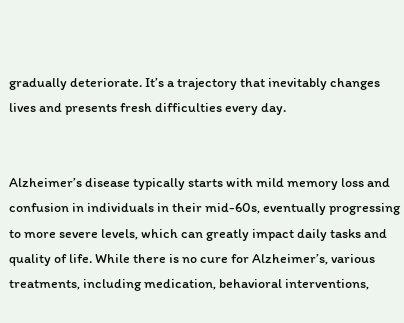gradually deteriorate. It’s a trajectory that inevitably changes lives and presents fresh difficulties every day.


Alzheimer’s disease typically starts with mild memory loss and confusion in individuals in their mid-60s, eventually progressing to more severe levels, which can greatly impact daily tasks and quality of life. While there is no cure for Alzheimer’s, various treatments, including medication, behavioral interventions,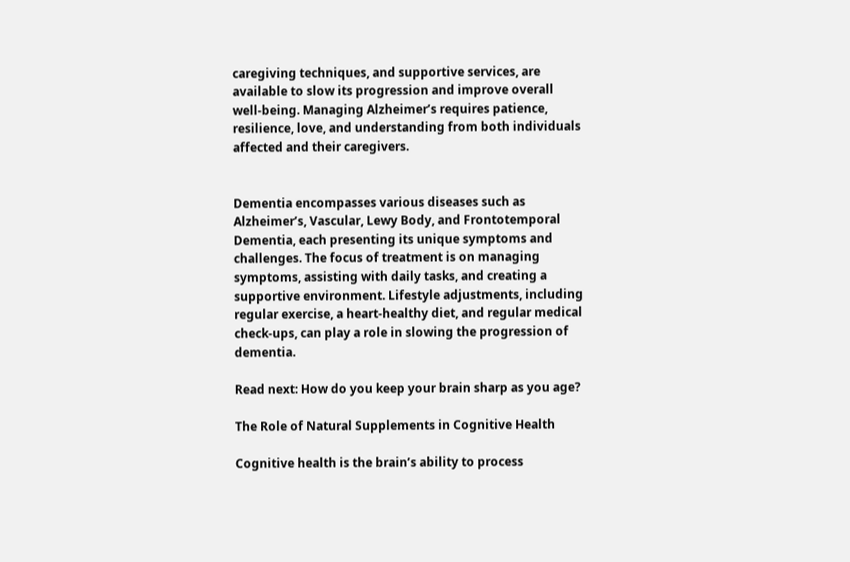caregiving techniques, and supportive services, are available to slow its progression and improve overall well-being. Managing Alzheimer’s requires patience, resilience, love, and understanding from both individuals affected and their caregivers.


Dementia encompasses various diseases such as Alzheimer’s, Vascular, Lewy Body, and Frontotemporal Dementia, each presenting its unique symptoms and challenges. The focus of treatment is on managing symptoms, assisting with daily tasks, and creating a supportive environment. Lifestyle adjustments, including regular exercise, a heart-healthy diet, and regular medical check-ups, can play a role in slowing the progression of dementia.

Read next: How do you keep your brain sharp as you age?

The Role of Natural Supplements in Cognitive Health

Cognitive health is the brain’s ability to process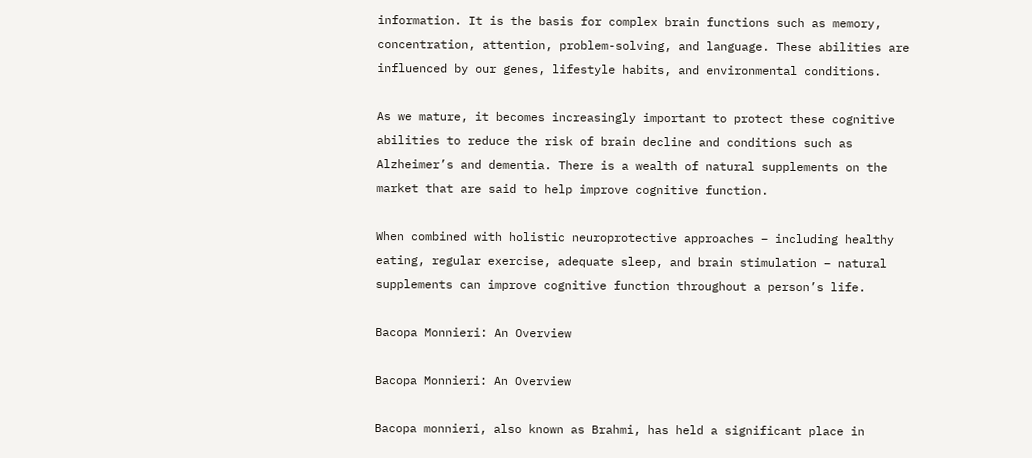information. It is the basis for complex brain functions such as memory, concentration, attention, problem-solving, and language. These abilities are influenced by our genes, lifestyle habits, and environmental conditions.

As we mature, it becomes increasingly important to protect these cognitive abilities to reduce the risk of brain decline and conditions such as Alzheimer’s and dementia. There is a wealth of natural supplements on the market that are said to help improve cognitive function.

When combined with holistic neuroprotective approaches – including healthy eating, regular exercise, adequate sleep, and brain stimulation – natural supplements can improve cognitive function throughout a person’s life.

Bacopa Monnieri: An Overview

Bacopa Monnieri: An Overview

Bacopa monnieri, also known as Brahmi, has held a significant place in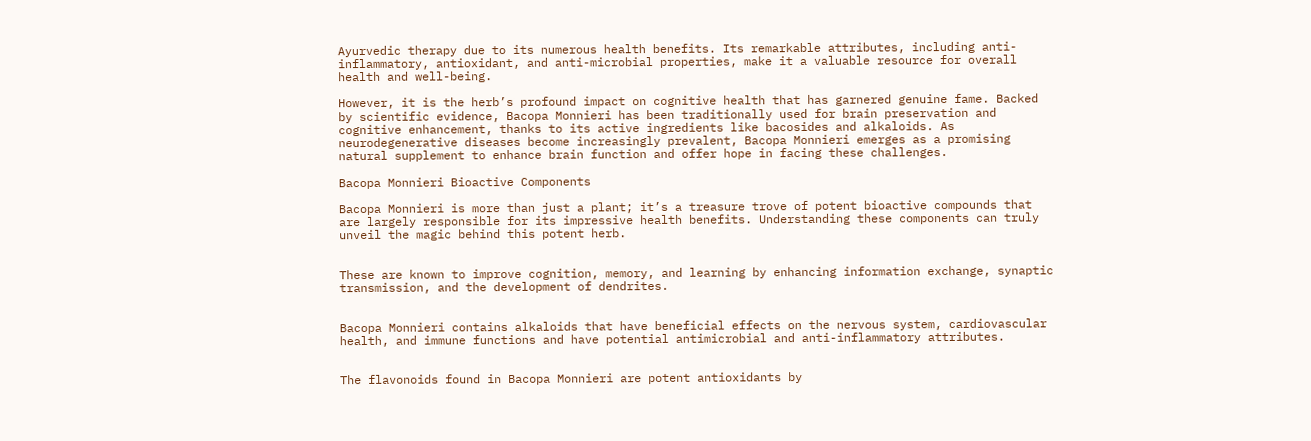Ayurvedic therapy due to its numerous health benefits. Its remarkable attributes, including anti-inflammatory, antioxidant, and anti-microbial properties, make it a valuable resource for overall health and well-being.

However, it is the herb’s profound impact on cognitive health that has garnered genuine fame. Backed by scientific evidence, Bacopa Monnieri has been traditionally used for brain preservation and cognitive enhancement, thanks to its active ingredients like bacosides and alkaloids. As neurodegenerative diseases become increasingly prevalent, Bacopa Monnieri emerges as a promising natural supplement to enhance brain function and offer hope in facing these challenges.

Bacopa Monnieri Bioactive Components

Bacopa Monnieri is more than just a plant; it’s a treasure trove of potent bioactive compounds that are largely responsible for its impressive health benefits. Understanding these components can truly unveil the magic behind this potent herb.


These are known to improve cognition, memory, and learning by enhancing information exchange, synaptic transmission, and the development of dendrites.


Bacopa Monnieri contains alkaloids that have beneficial effects on the nervous system, cardiovascular health, and immune functions and have potential antimicrobial and anti-inflammatory attributes.


The flavonoids found in Bacopa Monnieri are potent antioxidants by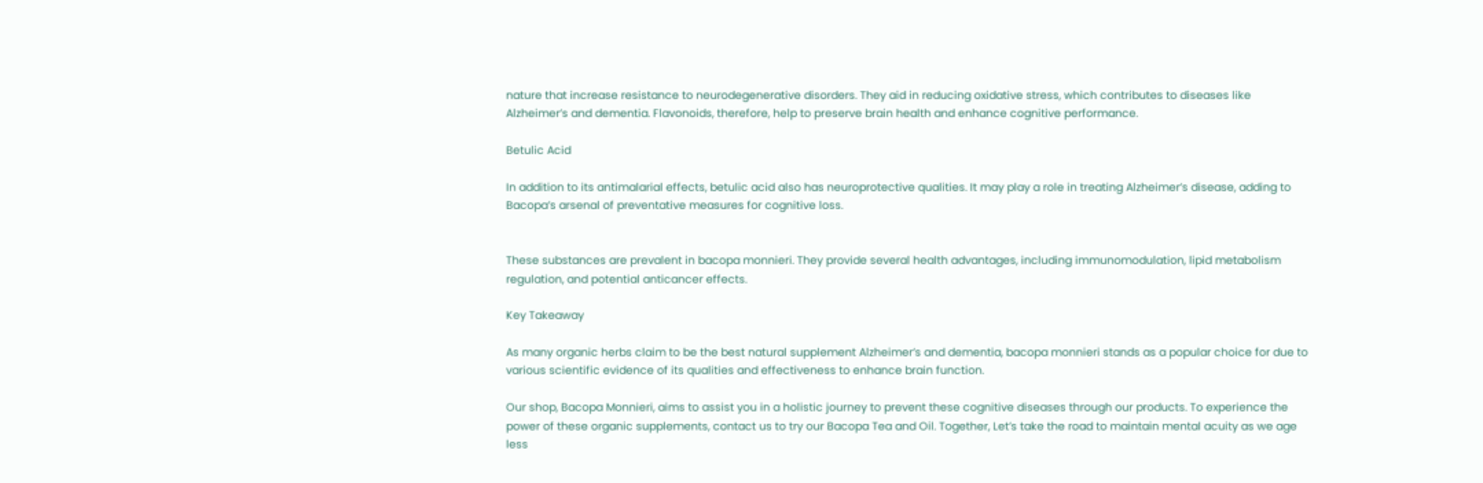nature that increase resistance to neurodegenerative disorders. They aid in reducing oxidative stress, which contributes to diseases like Alzheimer’s and dementia. Flavonoids, therefore, help to preserve brain health and enhance cognitive performance.

Betulic Acid

In addition to its antimalarial effects, betulic acid also has neuroprotective qualities. It may play a role in treating Alzheimer’s disease, adding to Bacopa’s arsenal of preventative measures for cognitive loss.


These substances are prevalent in bacopa monnieri. They provide several health advantages, including immunomodulation, lipid metabolism regulation, and potential anticancer effects.

Key Takeaway

As many organic herbs claim to be the best natural supplement Alzheimer’s and dementia, bacopa monnieri stands as a popular choice for due to various scientific evidence of its qualities and effectiveness to enhance brain function.

Our shop, Bacopa Monnieri, aims to assist you in a holistic journey to prevent these cognitive diseases through our products. To experience the power of these organic supplements, contact us to try our Bacopa Tea and Oil. Together, Let’s take the road to maintain mental acuity as we age less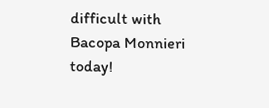difficult with Bacopa Monnieri today!